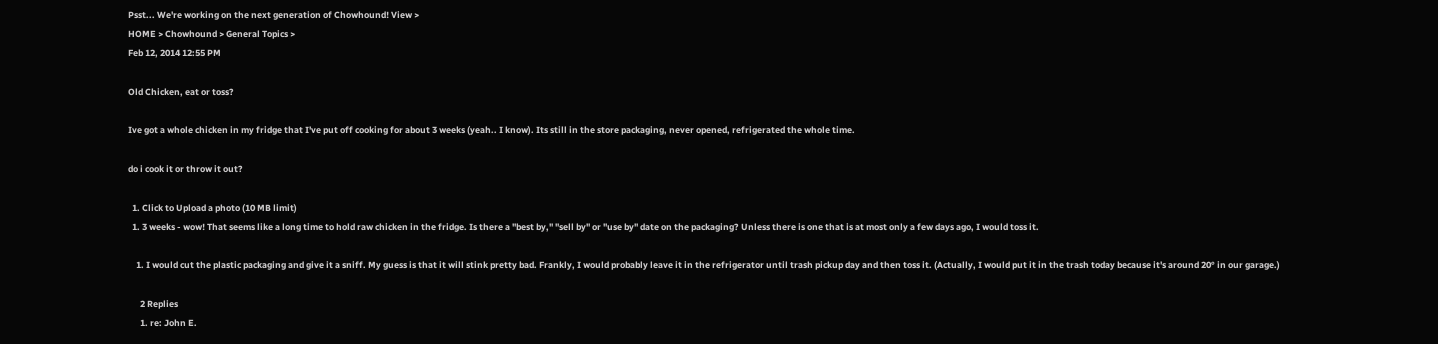Psst... We're working on the next generation of Chowhound! View >
HOME > Chowhound > General Topics >
Feb 12, 2014 12:55 PM

Old Chicken, eat or toss?

Ive got a whole chicken in my fridge that I've put off cooking for about 3 weeks (yeah.. I know). Its still in the store packaging, never opened, refrigerated the whole time.

do i cook it or throw it out?

  1. Click to Upload a photo (10 MB limit)
  1. 3 weeks - wow! That seems like a long time to hold raw chicken in the fridge. Is there a "best by," "sell by" or "use by" date on the packaging? Unless there is one that is at most only a few days ago, I would toss it.

    1. I would cut the plastic packaging and give it a sniff. My guess is that it will stink pretty bad. Frankly, I would probably leave it in the refrigerator until trash pickup day and then toss it. (Actually, I would put it in the trash today because it's around 20° in our garage.)

      2 Replies
      1. re: John E.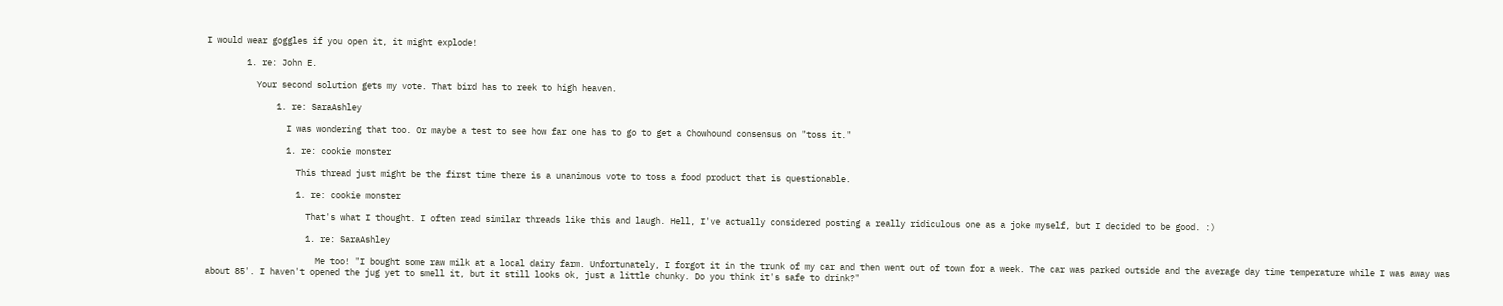I would wear goggles if you open it, it might explode!

        1. re: John E.

          Your second solution gets my vote. That bird has to reek to high heaven.

              1. re: SaraAshley

                I was wondering that too. Or maybe a test to see how far one has to go to get a Chowhound consensus on "toss it."

                1. re: cookie monster

                  This thread just might be the first time there is a unanimous vote to toss a food product that is questionable.

                  1. re: cookie monster

                    That's what I thought. I often read similar threads like this and laugh. Hell, I've actually considered posting a really ridiculous one as a joke myself, but I decided to be good. :)

                    1. re: SaraAshley

                      Me too! "I bought some raw milk at a local dairy farm. Unfortunately, I forgot it in the trunk of my car and then went out of town for a week. The car was parked outside and the average day time temperature while I was away was about 85'. I haven't opened the jug yet to smell it, but it still looks ok, just a little chunky. Do you think it's safe to drink?"